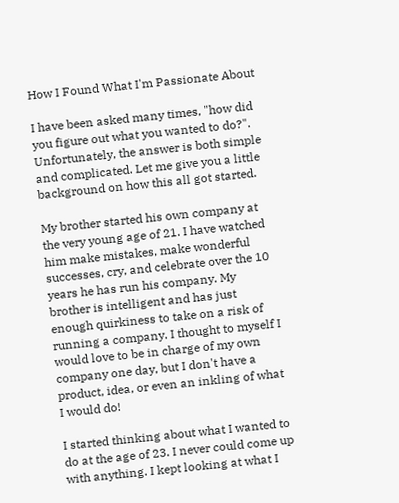How I Found What I'm Passionate About

I have been asked many times, "how did you figure out what you wanted to do?". Unfortunately, the answer is both simple and complicated. Let me give you a little background on how this all got started.

My brother started his own company at the very young age of 21. I have watched him make mistakes, make wonderful successes, cry, and celebrate over the 10 years he has run his company. My brother is intelligent and has just enough quirkiness to take on a risk of running a company. I thought to myself I would love to be in charge of my own company one day, but I don't have a product, idea, or even an inkling of what I would do!

I started thinking about what I wanted to do at the age of 23. I never could come up with anything. I kept looking at what I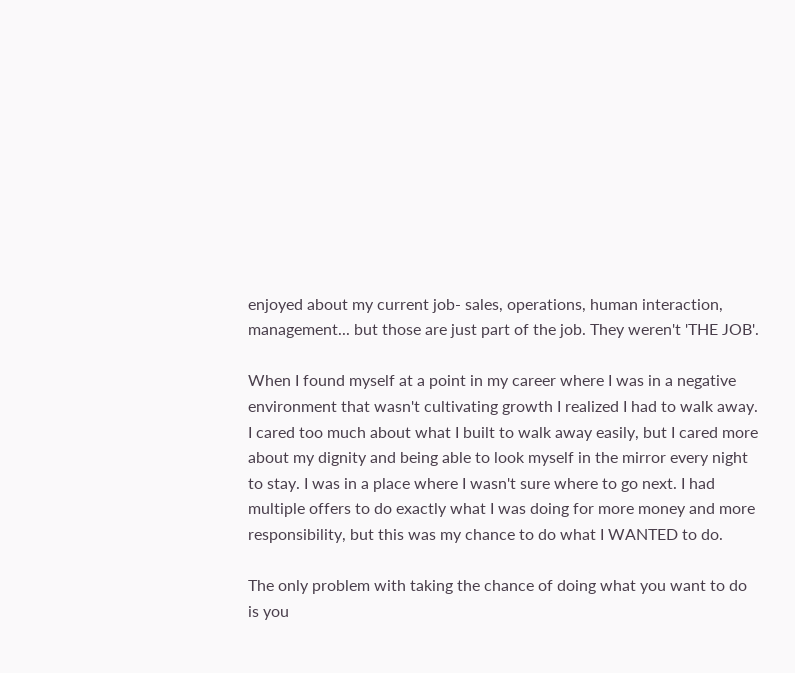enjoyed about my current job- sales, operations, human interaction, management... but those are just part of the job. They weren't 'THE JOB'.

When I found myself at a point in my career where I was in a negative environment that wasn't cultivating growth I realized I had to walk away. I cared too much about what I built to walk away easily, but I cared more about my dignity and being able to look myself in the mirror every night to stay. I was in a place where I wasn't sure where to go next. I had multiple offers to do exactly what I was doing for more money and more responsibility, but this was my chance to do what I WANTED to do.

The only problem with taking the chance of doing what you want to do is you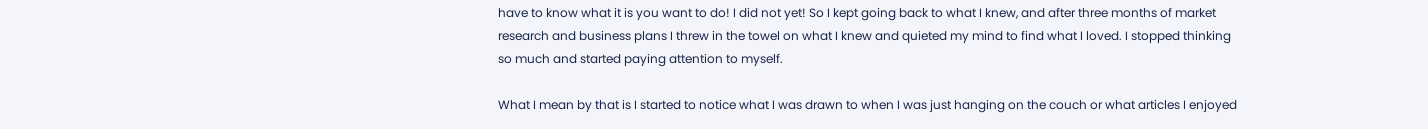have to know what it is you want to do! I did not yet! So I kept going back to what I knew, and after three months of market research and business plans I threw in the towel on what I knew and quieted my mind to find what I loved. I stopped thinking so much and started paying attention to myself.

What I mean by that is I started to notice what I was drawn to when I was just hanging on the couch or what articles I enjoyed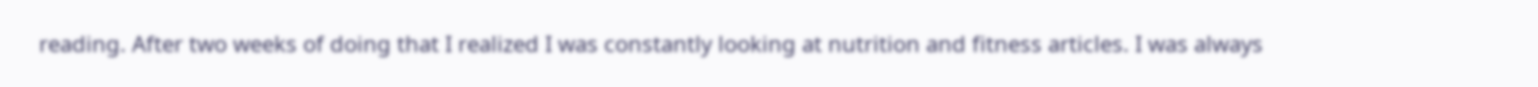reading. After two weeks of doing that I realized I was constantly looking at nutrition and fitness articles. I was always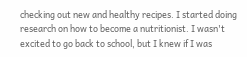checking out new and healthy recipes. I started doing research on how to become a nutritionist. I wasn't excited to go back to school, but I knew if I was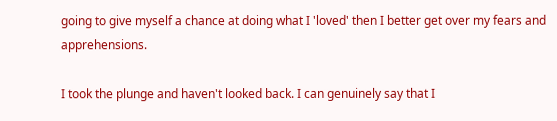going to give myself a chance at doing what I 'loved' then I better get over my fears and apprehensions.

I took the plunge and haven't looked back. I can genuinely say that I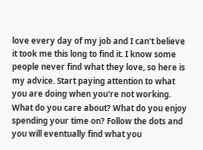love every day of my job and I can't believe it took me this long to find it. I know some people never find what they love, so here is my advice. Start paying attention to what you are doing when you're not working. What do you care about? What do you enjoy spending your time on? Follow the dots and you will eventually find what you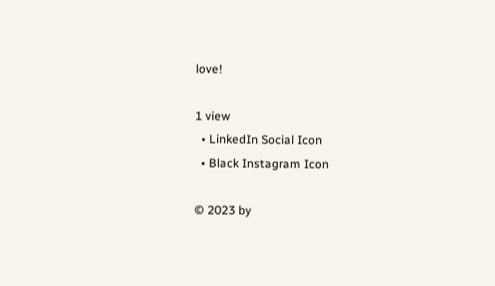love!

1 view
  • LinkedIn Social Icon
  • Black Instagram Icon

© 2023 by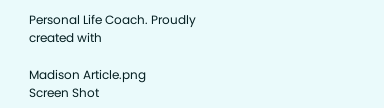Personal Life Coach. Proudly created with

Madison Article.png
Screen Shot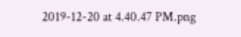2019-12-20 at 4.40.47 PM.png